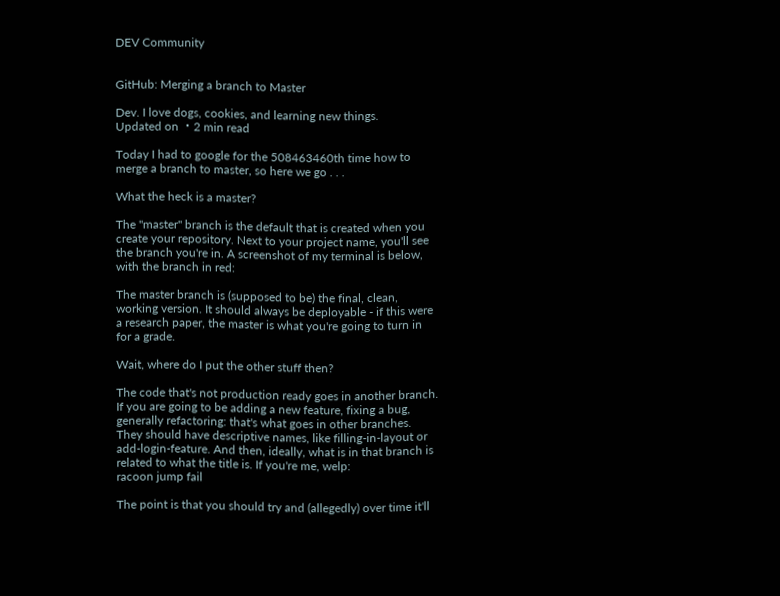DEV Community


GitHub: Merging a branch to Master

Dev. I love dogs, cookies, and learning new things.
Updated on ・2 min read

Today I had to google for the 508463460th time how to merge a branch to master, so here we go . . .

What the heck is a master?

The "master" branch is the default that is created when you create your repository. Next to your project name, you'll see the branch you're in. A screenshot of my terminal is below, with the branch in red:

The master branch is (supposed to be) the final, clean, working version. It should always be deployable - if this were a research paper, the master is what you're going to turn in for a grade.

Wait, where do I put the other stuff then?

The code that's not production ready goes in another branch. If you are going to be adding a new feature, fixing a bug, generally refactoring: that's what goes in other branches. They should have descriptive names, like filling-in-layout or add-login-feature. And then, ideally, what is in that branch is related to what the title is. If you're me, welp:
racoon jump fail

The point is that you should try and (allegedly) over time it'll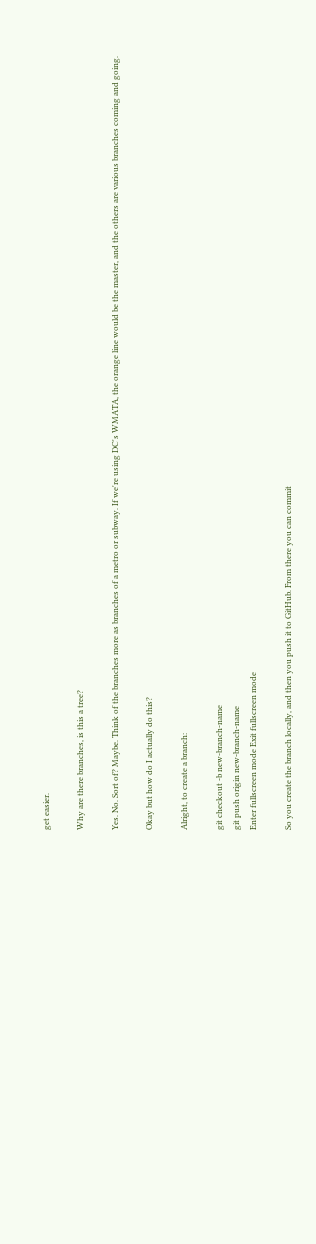get easier.

Why are there branches, is this a tree?

Yes. No. Sort of? Maybe. Think of the branches more as branches of a metro or subway. If we're using DC's WMATA, the orange line would be the master, and the others are various branches coming and going.

Okay but how do I actually do this?

Alright, to create a branch:

git checkout -b new-branch-name
git push origin new-branch-name
Enter fullscreen mode Exit fullscreen mode

So you create the branch locally, and then you push it to GitHub. From there you can commit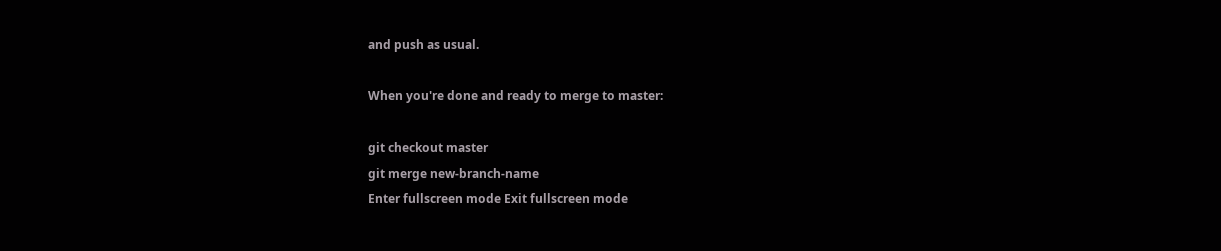and push as usual.

When you're done and ready to merge to master:

git checkout master
git merge new-branch-name
Enter fullscreen mode Exit fullscreen mode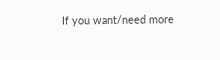If you want/need more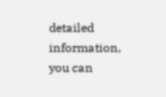detailed information, you can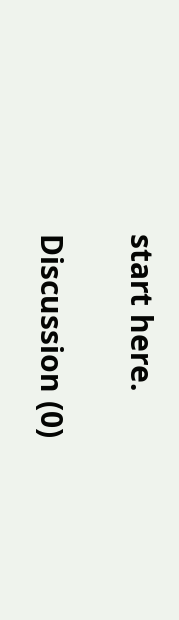start here.

Discussion (0)